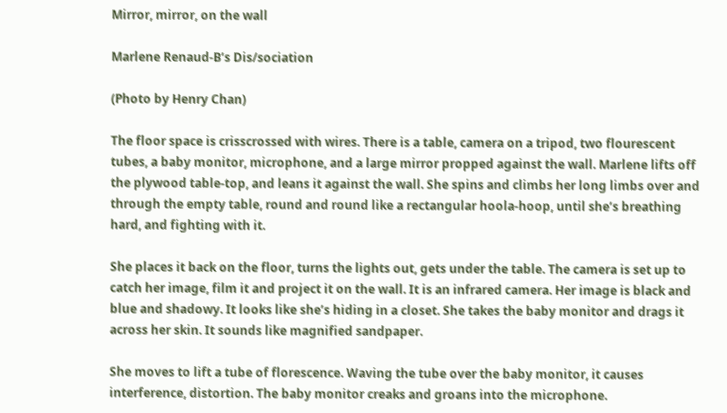Mirror, mirror, on the wall

Marlene Renaud-B’s Dis/sociation

(Photo by Henry Chan)

The floor space is crisscrossed with wires. There is a table, camera on a tripod, two flourescent tubes, a baby monitor, microphone, and a large mirror propped against the wall. Marlene lifts off the plywood table-top, and leans it against the wall. She spins and climbs her long limbs over and through the empty table, round and round like a rectangular hoola-hoop, until she’s breathing hard, and fighting with it.

She places it back on the floor, turns the lights out, gets under the table. The camera is set up to catch her image, film it and project it on the wall. It is an infrared camera. Her image is black and blue and shadowy. It looks like she’s hiding in a closet. She takes the baby monitor and drags it across her skin. It sounds like magnified sandpaper.

She moves to lift a tube of florescence. Waving the tube over the baby monitor, it causes interference, distortion. The baby monitor creaks and groans into the microphone.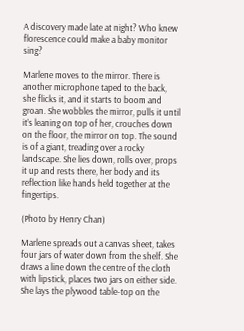A discovery made late at night? Who knew florescence could make a baby monitor sing?

Marlene moves to the mirror. There is another microphone taped to the back, she flicks it, and it starts to boom and groan. She wobbles the mirror, pulls it until it’s leaning on top of her, crouches down on the floor, the mirror on top. The sound is of a giant, treading over a rocky landscape. She lies down, rolls over, props it up and rests there, her body and its reflection like hands held together at the fingertips.

(Photo by Henry Chan)

Marlene spreads out a canvas sheet, takes four jars of water down from the shelf. She draws a line down the centre of the cloth with lipstick, places two jars on either side. She lays the plywood table-top on the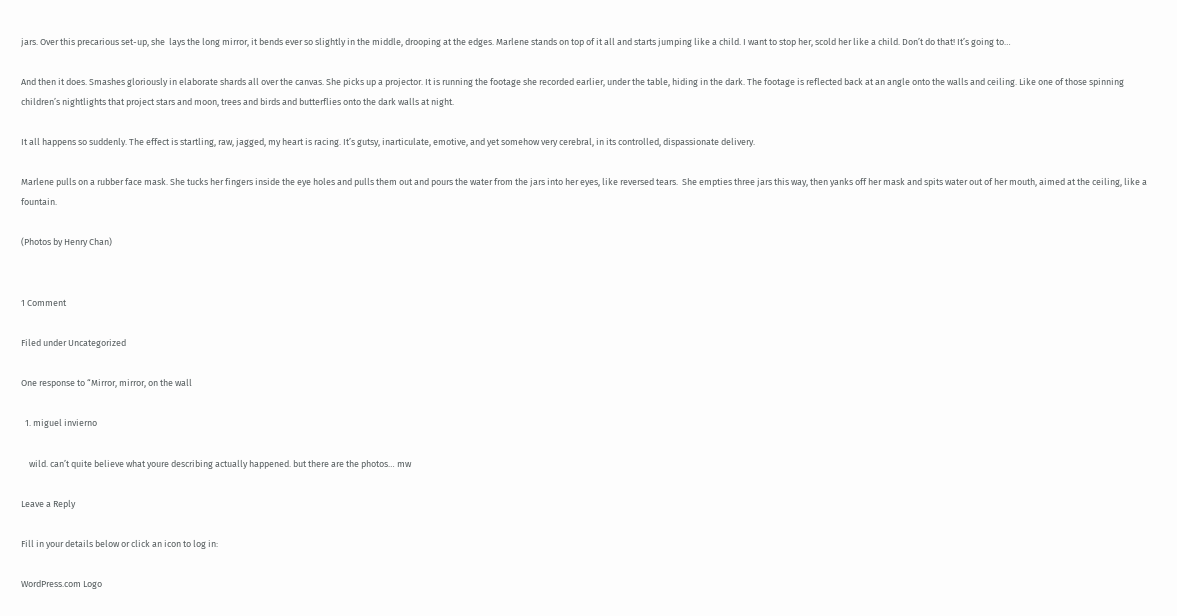jars. Over this precarious set-up, she  lays the long mirror, it bends ever so slightly in the middle, drooping at the edges. Marlene stands on top of it all and starts jumping like a child. I want to stop her, scold her like a child. Don’t do that! It’s going to…

And then it does. Smashes gloriously in elaborate shards all over the canvas. She picks up a projector. It is running the footage she recorded earlier, under the table, hiding in the dark. The footage is reflected back at an angle onto the walls and ceiling. Like one of those spinning children’s nightlights that project stars and moon, trees and birds and butterflies onto the dark walls at night.

It all happens so suddenly. The effect is startling, raw, jagged, my heart is racing. It’s gutsy, inarticulate, emotive, and yet somehow very cerebral, in its controlled, dispassionate delivery.

Marlene pulls on a rubber face mask. She tucks her fingers inside the eye holes and pulls them out and pours the water from the jars into her eyes, like reversed tears.  She empties three jars this way, then yanks off her mask and spits water out of her mouth, aimed at the ceiling, like a fountain.

(Photos by Henry Chan)


1 Comment

Filed under Uncategorized

One response to “Mirror, mirror, on the wall

  1. miguel invierno

    wild. can’t quite believe what youre describing actually happened. but there are the photos… mw

Leave a Reply

Fill in your details below or click an icon to log in:

WordPress.com Logo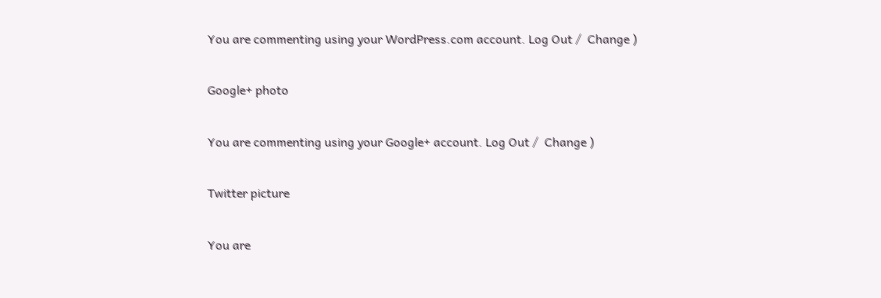You are commenting using your WordPress.com account. Log Out /  Change )

Google+ photo

You are commenting using your Google+ account. Log Out /  Change )

Twitter picture

You are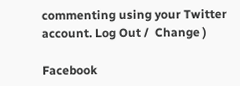commenting using your Twitter account. Log Out /  Change )

Facebook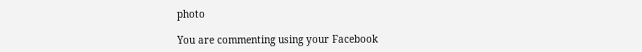photo

You are commenting using your Facebook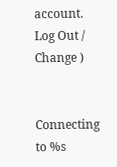account. Log Out /  Change )


Connecting to %s